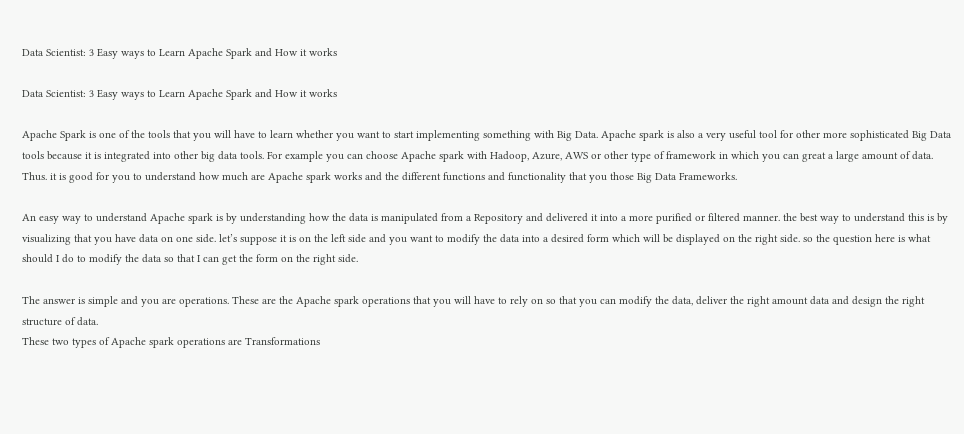Data Scientist: 3 Easy ways to Learn Apache Spark and How it works

Data Scientist: 3 Easy ways to Learn Apache Spark and How it works

Apache Spark is one of the tools that you will have to learn whether you want to start implementing something with Big Data. Apache spark is also a very useful tool for other more sophisticated Big Data tools because it is integrated into other big data tools. For example you can choose Apache spark with Hadoop, Azure, AWS or other type of framework in which you can great a large amount of data. Thus. it is good for you to understand how much are Apache spark works and the different functions and functionality that you those Big Data Frameworks.

An easy way to understand Apache spark is by understanding how the data is manipulated from a Repository and delivered it into a more purified or filtered manner. the best way to understand this is by visualizing that you have data on one side. let’s suppose it is on the left side and you want to modify the data into a desired form which will be displayed on the right side. so the question here is what should I do to modify the data so that I can get the form on the right side.

The answer is simple and you are operations. These are the Apache spark operations that you will have to rely on so that you can modify the data, deliver the right amount data and design the right structure of data.
These two types of Apache spark operations are Transformations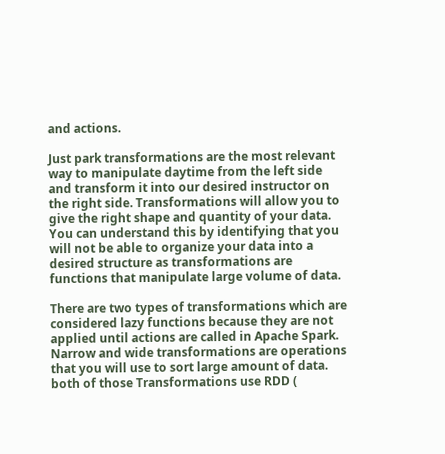and actions.

Just park transformations are the most relevant way to manipulate daytime from the left side and transform it into our desired instructor on the right side. Transformations will allow you to give the right shape and quantity of your data. You can understand this by identifying that you will not be able to organize your data into a desired structure as transformations are functions that manipulate large volume of data.

There are two types of transformations which are considered lazy functions because they are not applied until actions are called in Apache Spark.
Narrow and wide transformations are operations that you will use to sort large amount of data. both of those Transformations use RDD (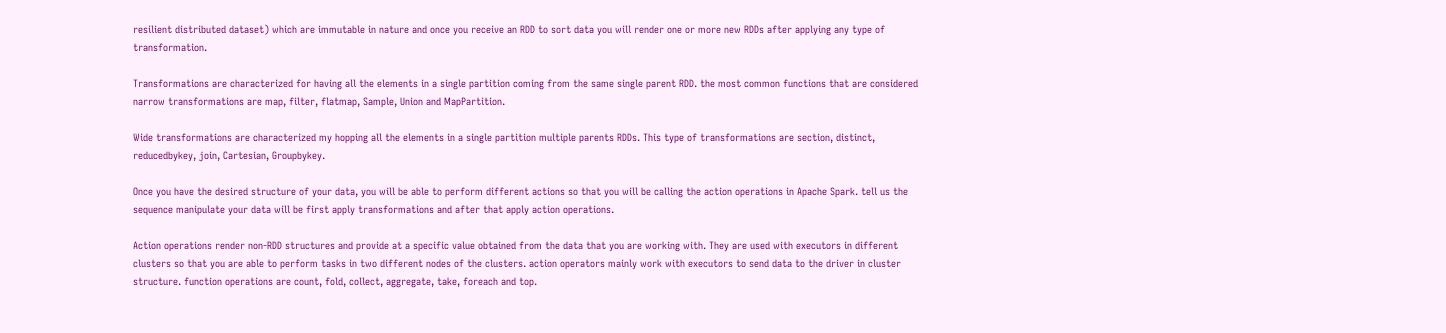resilient distributed dataset) which are immutable in nature and once you receive an RDD to sort data you will render one or more new RDDs after applying any type of transformation.

Transformations are characterized for having all the elements in a single partition coming from the same single parent RDD. the most common functions that are considered narrow transformations are map, filter, flatmap, Sample, Union and MapPartition.

Wide transformations are characterized my hopping all the elements in a single partition multiple parents RDDs. This type of transformations are section, distinct, reducedbykey, join, Cartesian, Groupbykey.

Once you have the desired structure of your data, you will be able to perform different actions so that you will be calling the action operations in Apache Spark. tell us the sequence manipulate your data will be first apply transformations and after that apply action operations.

Action operations render non-RDD structures and provide at a specific value obtained from the data that you are working with. They are used with executors in different clusters so that you are able to perform tasks in two different nodes of the clusters. action operators mainly work with executors to send data to the driver in cluster structure. function operations are count, fold, collect, aggregate, take, foreach and top.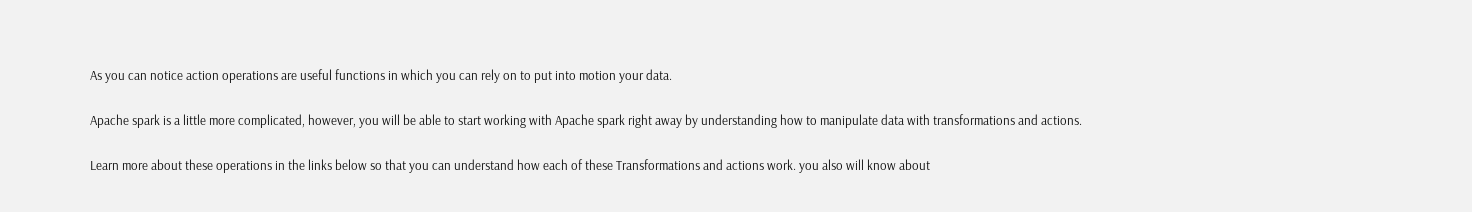As you can notice action operations are useful functions in which you can rely on to put into motion your data.

Apache spark is a little more complicated, however, you will be able to start working with Apache spark right away by understanding how to manipulate data with transformations and actions.

Learn more about these operations in the links below so that you can understand how each of these Transformations and actions work. you also will know about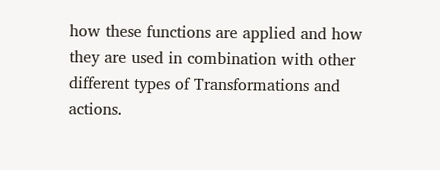how these functions are applied and how they are used in combination with other different types of Transformations and actions.